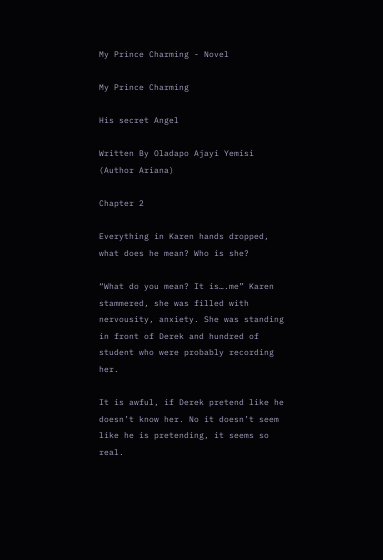My Prince Charming - Novel

My Prince Charming

His secret Angel

Written By Oladapo Ajayi Yemisi (Author Ariana)

Chapter 2

Everything in Karen hands dropped, what does he mean? Who is she?

“What do you mean? It is….me” Karen stammered, she was filled with nervousity, anxiety. She was standing in front of Derek and hundred of student who were probably recording her.

It is awful, if Derek pretend like he doesn’t know her. No it doesn’t seem like he is pretending, it seems so real.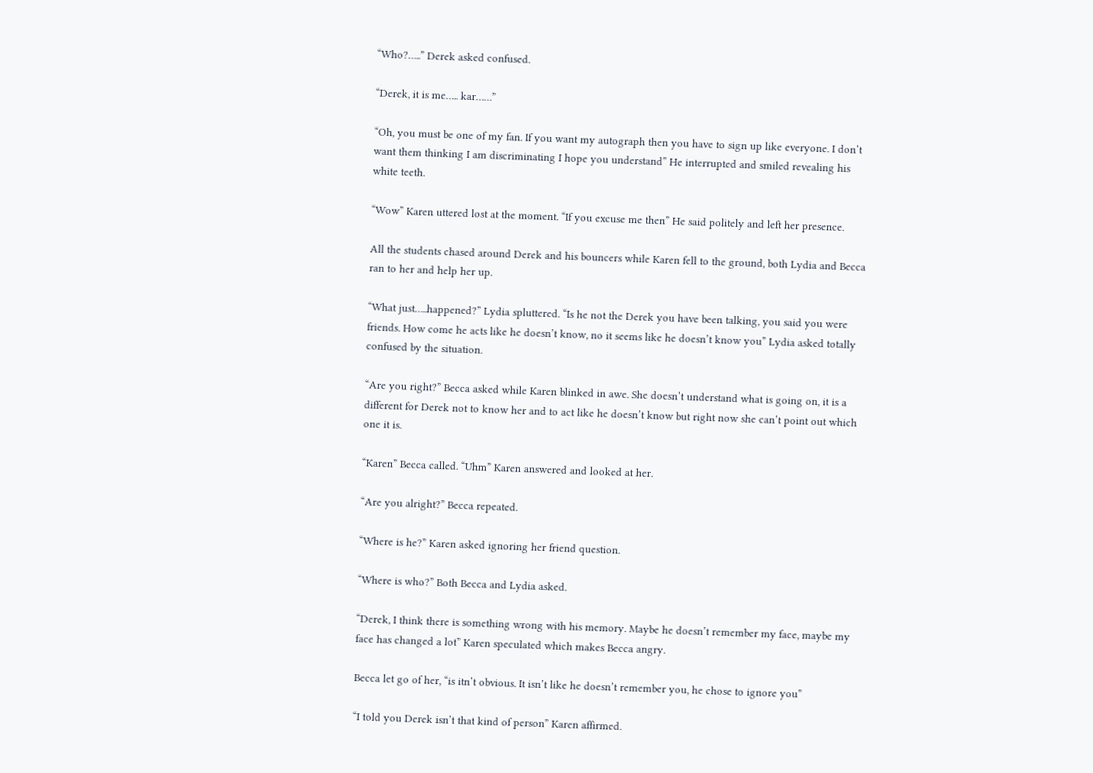“Who?…..” Derek asked confused.

“Derek, it is me….. kar……”

“Oh, you must be one of my fan. If you want my autograph then you have to sign up like everyone. I don’t want them thinking I am discriminating I hope you understand” He interrupted and smiled revealing his white teeth.

“Wow” Karen uttered lost at the moment. “If you excuse me then” He said politely and left her presence.

All the students chased around Derek and his bouncers while Karen fell to the ground, both Lydia and Becca ran to her and help her up.

“What just…..happened?” Lydia spluttered. “Is he not the Derek you have been talking, you said you were friends. How come he acts like he doesn’t know, no it seems like he doesn’t know you” Lydia asked totally confused by the situation.

“Are you right?” Becca asked while Karen blinked in awe. She doesn’t understand what is going on, it is a different for Derek not to know her and to act like he doesn’t know but right now she can’t point out which one it is.

“Karen” Becca called. “Uhm” Karen answered and looked at her.

“Are you alright?” Becca repeated.

“Where is he?” Karen asked ignoring her friend question.

“Where is who?” Both Becca and Lydia asked.

“Derek, I think there is something wrong with his memory. Maybe he doesn’t remember my face, maybe my face has changed a lot” Karen speculated which makes Becca angry.

Becca let go of her, “is itn’t obvious. It isn’t like he doesn’t remember you, he chose to ignore you”

“I told you Derek isn’t that kind of person” Karen affirmed.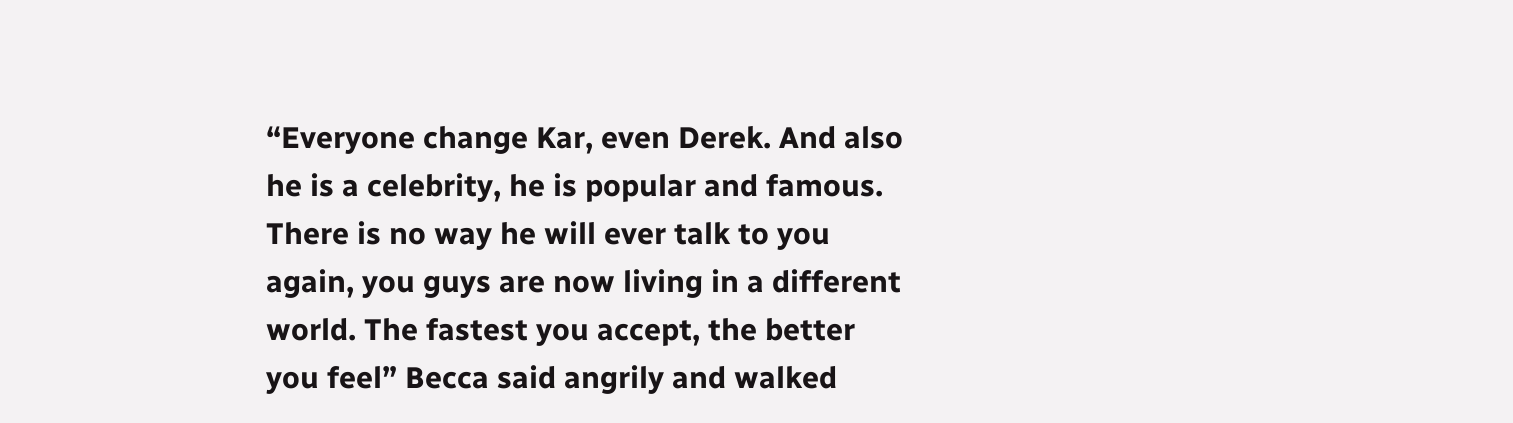“Everyone change Kar, even Derek. And also he is a celebrity, he is popular and famous. There is no way he will ever talk to you again, you guys are now living in a different world. The fastest you accept, the better you feel” Becca said angrily and walked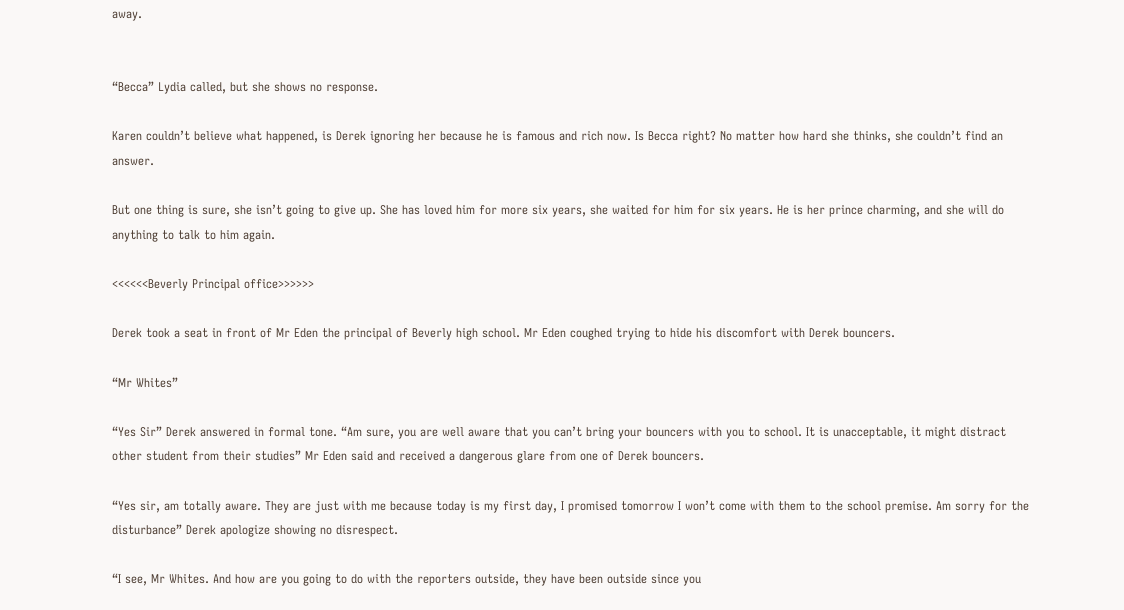away.


“Becca” Lydia called, but she shows no response.

Karen couldn’t believe what happened, is Derek ignoring her because he is famous and rich now. Is Becca right? No matter how hard she thinks, she couldn’t find an answer.

But one thing is sure, she isn’t going to give up. She has loved him for more six years, she waited for him for six years. He is her prince charming, and she will do anything to talk to him again.

<<<<<<Beverly Principal office>>>>>>

Derek took a seat in front of Mr Eden the principal of Beverly high school. Mr Eden coughed trying to hide his discomfort with Derek bouncers.

“Mr Whites”

“Yes Sir” Derek answered in formal tone. “Am sure, you are well aware that you can’t bring your bouncers with you to school. It is unacceptable, it might distract other student from their studies” Mr Eden said and received a dangerous glare from one of Derek bouncers.

“Yes sir, am totally aware. They are just with me because today is my first day, I promised tomorrow I won’t come with them to the school premise. Am sorry for the disturbance” Derek apologize showing no disrespect.

“I see, Mr Whites. And how are you going to do with the reporters outside, they have been outside since you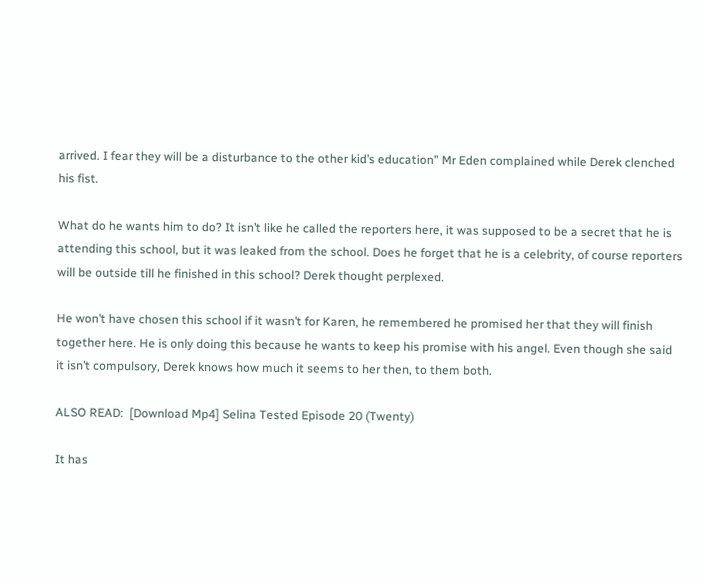arrived. I fear they will be a disturbance to the other kid’s education” Mr Eden complained while Derek clenched his fist.

What do he wants him to do? It isn’t like he called the reporters here, it was supposed to be a secret that he is attending this school, but it was leaked from the school. Does he forget that he is a celebrity, of course reporters will be outside till he finished in this school? Derek thought perplexed.

He won’t have chosen this school if it wasn’t for Karen, he remembered he promised her that they will finish together here. He is only doing this because he wants to keep his promise with his angel. Even though she said it isn’t compulsory, Derek knows how much it seems to her then, to them both.

ALSO READ:  [Download Mp4] Selina Tested Episode 20 (Twenty)

It has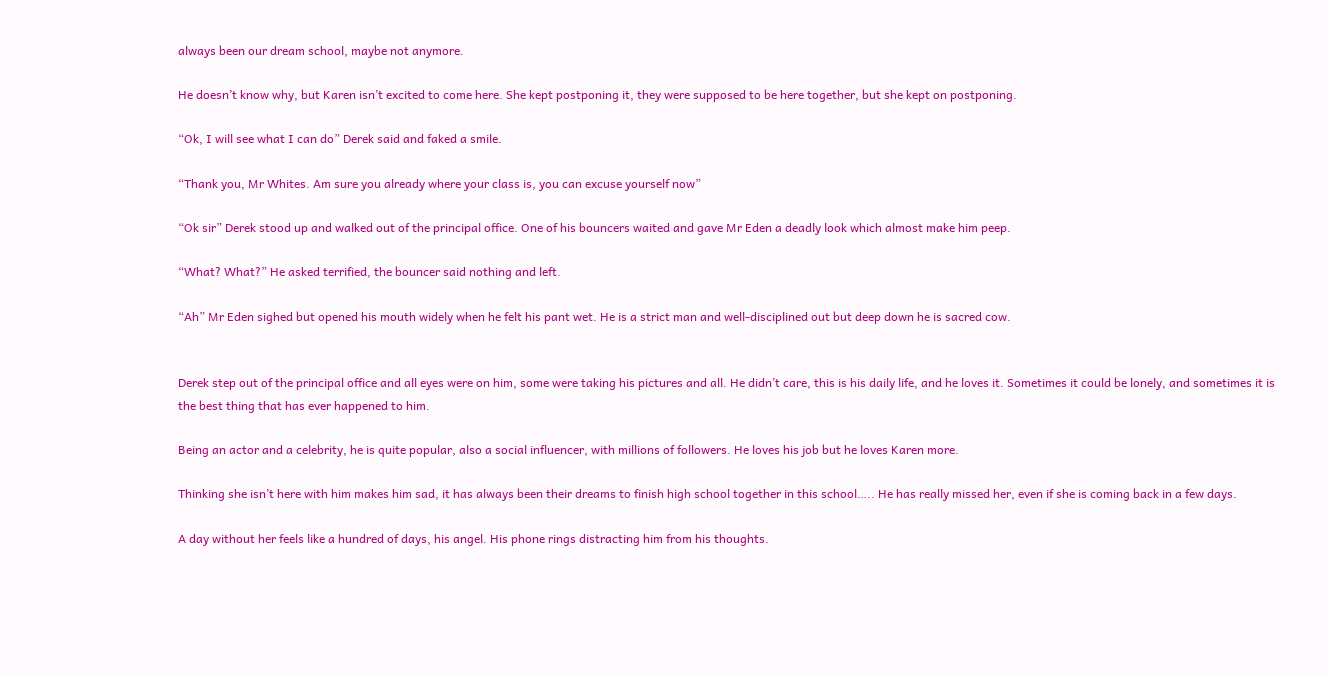always been our dream school, maybe not anymore.

He doesn’t know why, but Karen isn’t excited to come here. She kept postponing it, they were supposed to be here together, but she kept on postponing.

“Ok, I will see what I can do” Derek said and faked a smile.

“Thank you, Mr Whites. Am sure you already where your class is, you can excuse yourself now”

“Ok sir” Derek stood up and walked out of the principal office. One of his bouncers waited and gave Mr Eden a deadly look which almost make him peep.

“What? What?” He asked terrified, the bouncer said nothing and left.

“Ah” Mr Eden sighed but opened his mouth widely when he felt his pant wet. He is a strict man and well-disciplined out but deep down he is sacred cow.


Derek step out of the principal office and all eyes were on him, some were taking his pictures and all. He didn’t care, this is his daily life, and he loves it. Sometimes it could be lonely, and sometimes it is the best thing that has ever happened to him.

Being an actor and a celebrity, he is quite popular, also a social influencer, with millions of followers. He loves his job but he loves Karen more.

Thinking she isn’t here with him makes him sad, it has always been their dreams to finish high school together in this school….. He has really missed her, even if she is coming back in a few days.

A day without her feels like a hundred of days, his angel. His phone rings distracting him from his thoughts.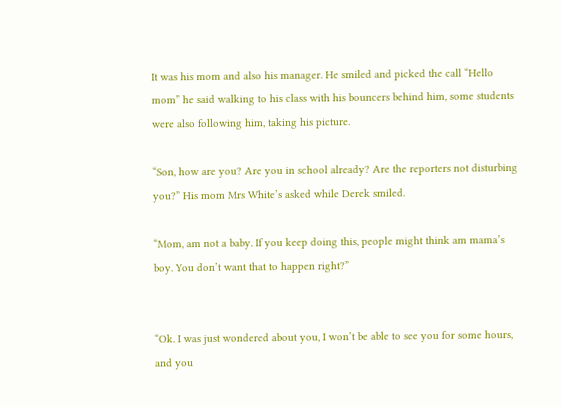It was his mom and also his manager. He smiled and picked the call “Hello mom” he said walking to his class with his bouncers behind him, some students were also following him, taking his picture.

“Son, how are you? Are you in school already? Are the reporters not disturbing you?” His mom Mrs White’s asked while Derek smiled.

“Mom, am not a baby. If you keep doing this, people might think am mama’s boy. You don’t want that to happen right?”


“Ok. I was just wondered about you, I won’t be able to see you for some hours, and you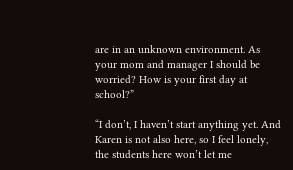are in an unknown environment. As your mom and manager I should be worried? How is your first day at school?”

“I don’t, I haven’t start anything yet. And Karen is not also here, so I feel lonely, the students here won’t let me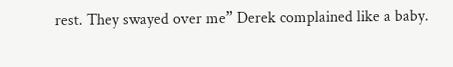rest. They swayed over me” Derek complained like a baby.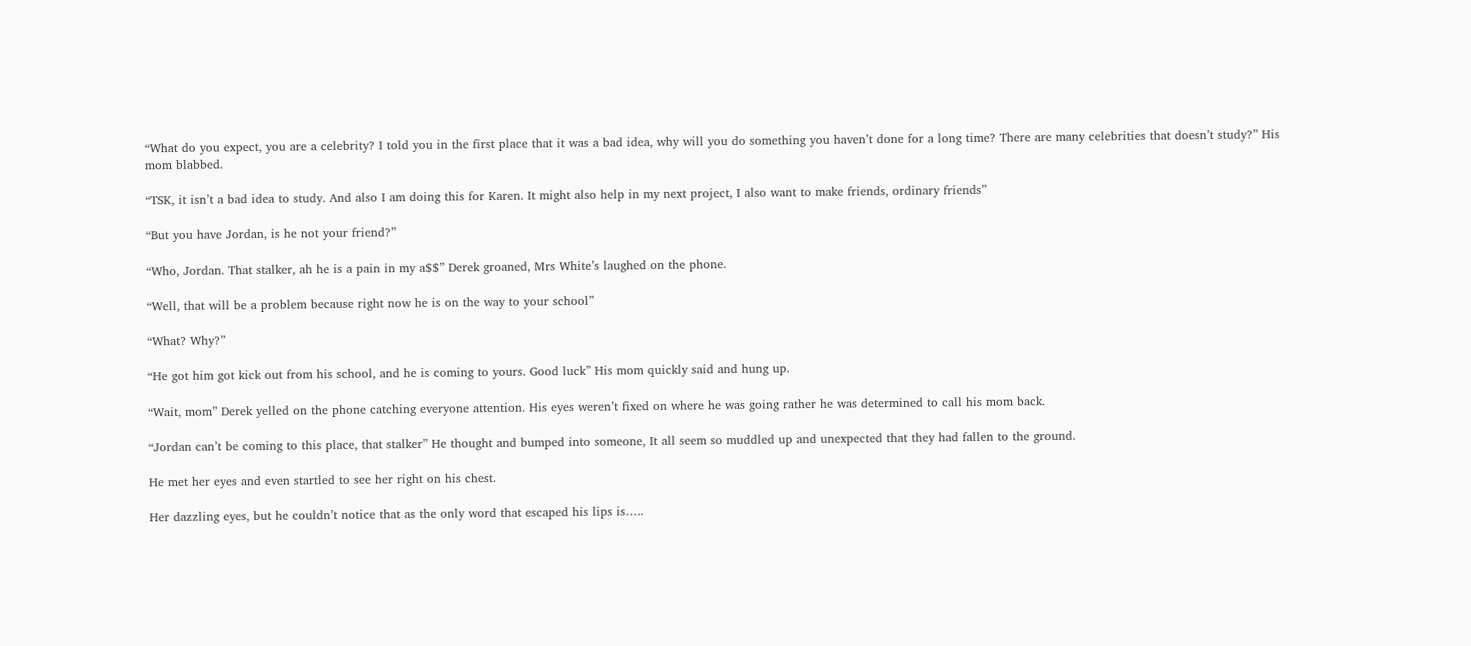“What do you expect, you are a celebrity? I told you in the first place that it was a bad idea, why will you do something you haven’t done for a long time? There are many celebrities that doesn’t study?” His mom blabbed.

“TSK, it isn’t a bad idea to study. And also I am doing this for Karen. It might also help in my next project, I also want to make friends, ordinary friends”

“But you have Jordan, is he not your friend?”

“Who, Jordan. That stalker, ah he is a pain in my a$$” Derek groaned, Mrs White’s laughed on the phone.

“Well, that will be a problem because right now he is on the way to your school”

“What? Why?”

“He got him got kick out from his school, and he is coming to yours. Good luck” His mom quickly said and hung up.

“Wait, mom” Derek yelled on the phone catching everyone attention. His eyes weren’t fixed on where he was going rather he was determined to call his mom back.

“Jordan can’t be coming to this place, that stalker” He thought and bumped into someone, It all seem so muddled up and unexpected that they had fallen to the ground.

He met her eyes and even startled to see her right on his chest.

Her dazzling eyes, but he couldn’t notice that as the only word that escaped his lips is…..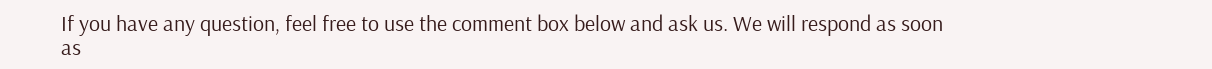If you have any question, feel free to use the comment box below and ask us. We will respond as soon as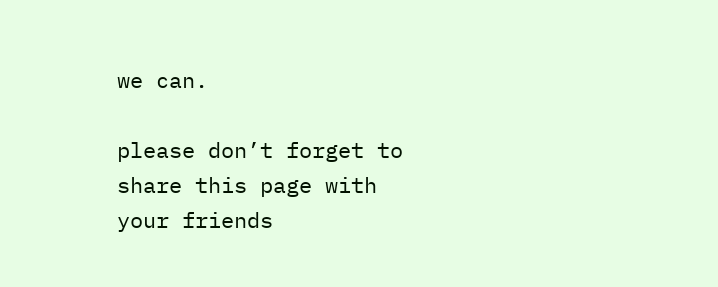we can.

please don’t forget to share this page with your friends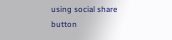using social share button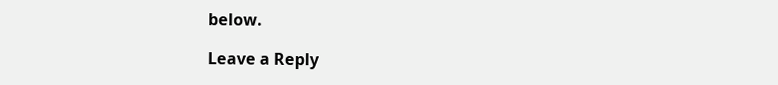below.

Leave a Reply